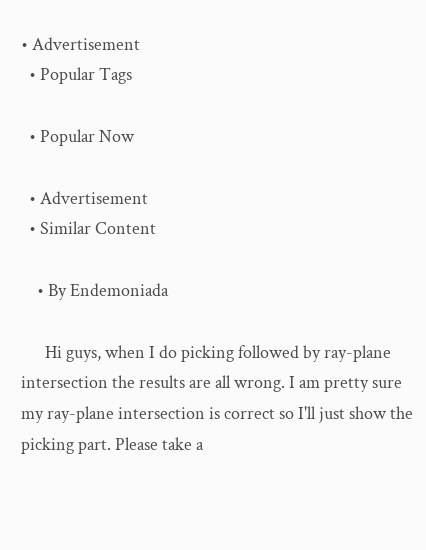• Advertisement
  • Popular Tags

  • Popular Now

  • Advertisement
  • Similar Content

    • By Endemoniada

      Hi guys, when I do picking followed by ray-plane intersection the results are all wrong. I am pretty sure my ray-plane intersection is correct so I'll just show the picking part. Please take a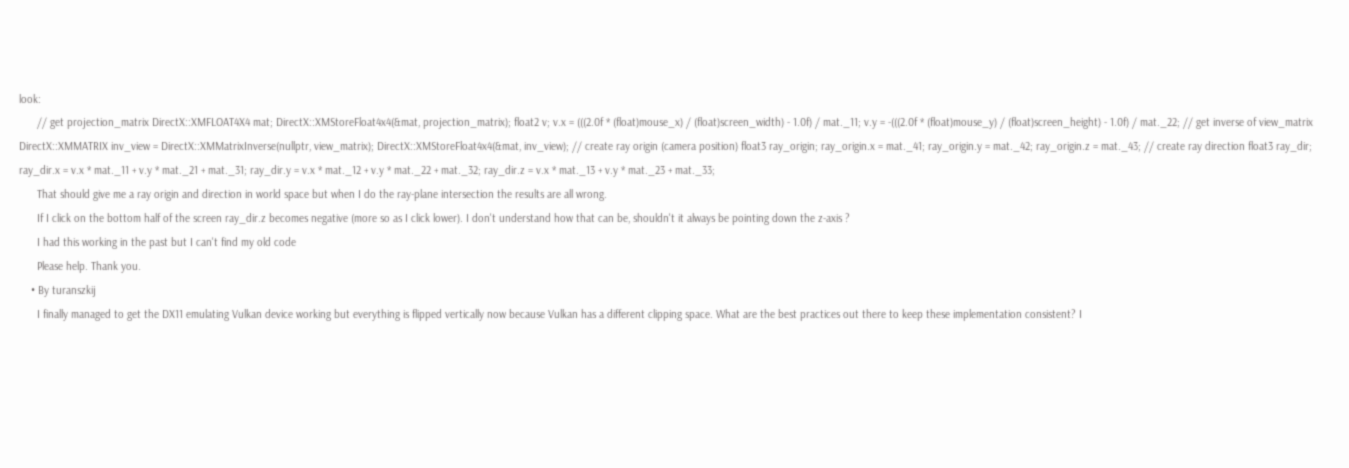look:
      // get projection_matrix DirectX::XMFLOAT4X4 mat; DirectX::XMStoreFloat4x4(&mat, projection_matrix); float2 v; v.x = (((2.0f * (float)mouse_x) / (float)screen_width) - 1.0f) / mat._11; v.y = -(((2.0f * (float)mouse_y) / (float)screen_height) - 1.0f) / mat._22; // get inverse of view_matrix DirectX::XMMATRIX inv_view = DirectX::XMMatrixInverse(nullptr, view_matrix); DirectX::XMStoreFloat4x4(&mat, inv_view); // create ray origin (camera position) float3 ray_origin; ray_origin.x = mat._41; ray_origin.y = mat._42; ray_origin.z = mat._43; // create ray direction float3 ray_dir; ray_dir.x = v.x * mat._11 + v.y * mat._21 + mat._31; ray_dir.y = v.x * mat._12 + v.y * mat._22 + mat._32; ray_dir.z = v.x * mat._13 + v.y * mat._23 + mat._33;
      That should give me a ray origin and direction in world space but when I do the ray-plane intersection the results are all wrong.
      If I click on the bottom half of the screen ray_dir.z becomes negative (more so as I click lower). I don't understand how that can be, shouldn't it always be pointing down the z-axis ?
      I had this working in the past but I can't find my old code
      Please help. Thank you.
    • By turanszkij
      I finally managed to get the DX11 emulating Vulkan device working but everything is flipped vertically now because Vulkan has a different clipping space. What are the best practices out there to keep these implementation consistent? I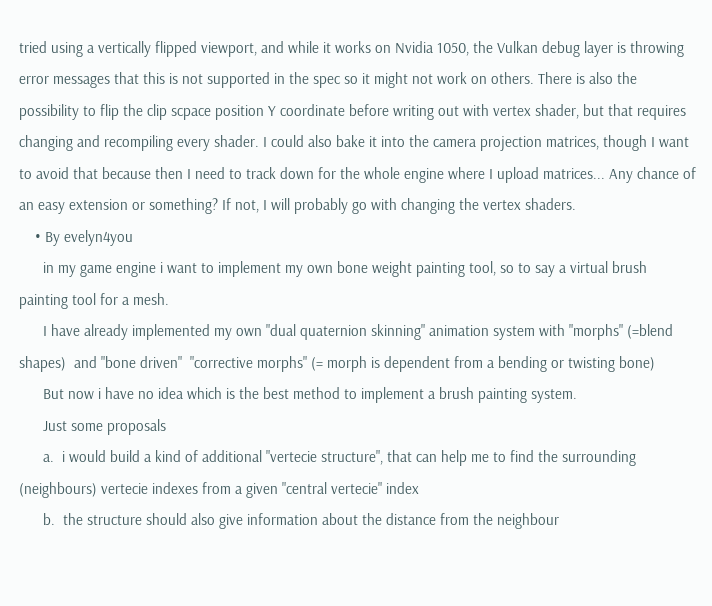tried using a vertically flipped viewport, and while it works on Nvidia 1050, the Vulkan debug layer is throwing error messages that this is not supported in the spec so it might not work on others. There is also the possibility to flip the clip scpace position Y coordinate before writing out with vertex shader, but that requires changing and recompiling every shader. I could also bake it into the camera projection matrices, though I want to avoid that because then I need to track down for the whole engine where I upload matrices... Any chance of an easy extension or something? If not, I will probably go with changing the vertex shaders.
    • By evelyn4you
      in my game engine i want to implement my own bone weight painting tool, so to say a virtual brush painting tool for a mesh.
      I have already implemented my own "dual quaternion skinning" animation system with "morphs" (=blend shapes)  and "bone driven"  "corrective morphs" (= morph is dependent from a bending or twisting bone)
      But now i have no idea which is the best method to implement a brush painting system.
      Just some proposals
      a.  i would build a kind of additional "vertecie structure", that can help me to find the surrounding (neighbours) vertecie indexes from a given "central vertecie" index
      b.  the structure should also give information about the distance from the neighbour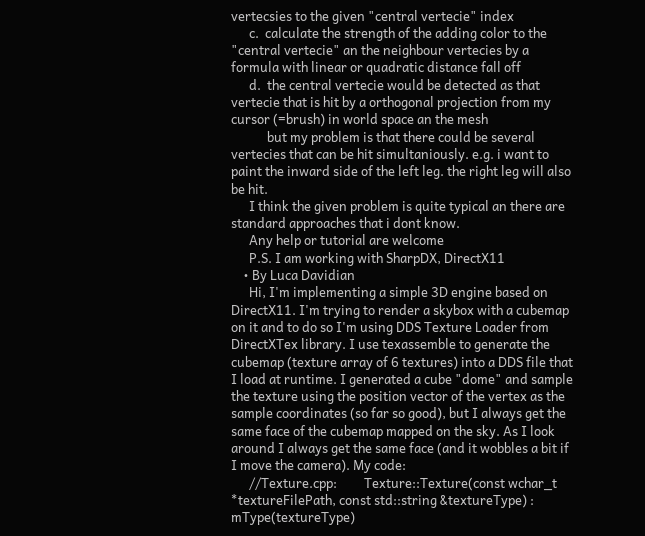vertecsies to the given "central vertecie" index
      c.  calculate the strength of the adding color to the "central vertecie" an the neighbour vertecies by a formula with linear or quadratic distance fall off
      d.  the central vertecie would be detected as that vertecie that is hit by a orthogonal projection from my cursor (=brush) in world space an the mesh
            but my problem is that there could be several  vertecies that can be hit simultaniously. e.g. i want to paint the inward side of the left leg. the right leg will also be hit.
      I think the given problem is quite typical an there are standard approaches that i dont know.
      Any help or tutorial are welcome
      P.S. I am working with SharpDX, DirectX11
    • By Luca Davidian
      Hi, I'm implementing a simple 3D engine based on DirectX11. I'm trying to render a skybox with a cubemap on it and to do so I'm using DDS Texture Loader from DirectXTex library. I use texassemble to generate the cubemap (texture array of 6 textures) into a DDS file that I load at runtime. I generated a cube "dome" and sample the texture using the position vector of the vertex as the sample coordinates (so far so good), but I always get the same face of the cubemap mapped on the sky. As I look around I always get the same face (and it wobbles a bit if I move the camera). My code:
      //Texture.cpp:         Texture::Texture(const wchar_t *textureFilePath, const std::string &textureType) : mType(textureType)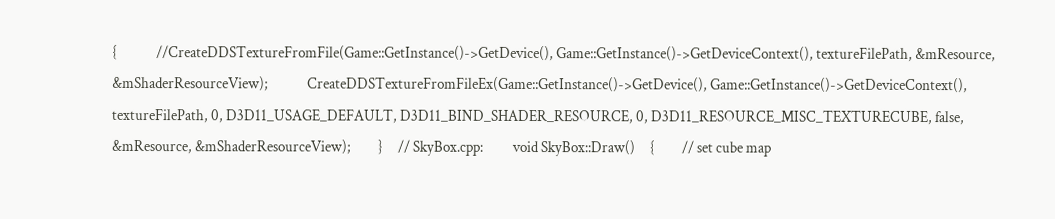{             //CreateDDSTextureFromFile(Game::GetInstance()->GetDevice(), Game::GetInstance()->GetDeviceContext(), textureFilePath, &mResource, &mShaderResourceView);             CreateDDSTextureFromFileEx(Game::GetInstance()->GetDevice(), Game::GetInstance()->GetDeviceContext(), textureFilePath, 0, D3D11_USAGE_DEFAULT, D3D11_BIND_SHADER_RESOURCE, 0, D3D11_RESOURCE_MISC_TEXTURECUBE, false, &mResource, &mShaderResourceView);         }     // SkyBox.cpp:          void SkyBox::Draw()     {         // set cube map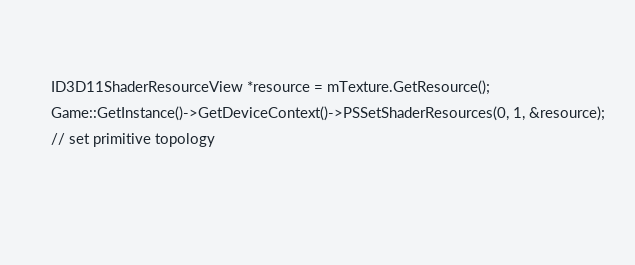ID3D11ShaderResourceView *resource = mTexture.GetResource();         Game::GetInstance()->GetDeviceContext()->PSSetShaderResources(0, 1, &resource);              // set primitive topology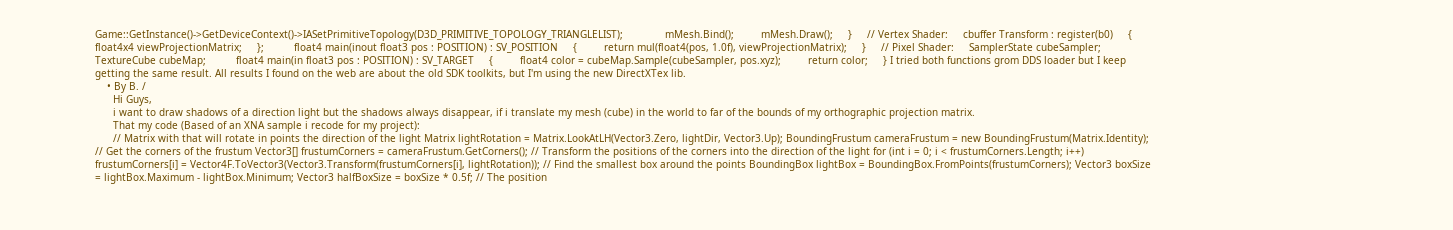Game::GetInstance()->GetDeviceContext()->IASetPrimitiveTopology(D3D_PRIMITIVE_TOPOLOGY_TRIANGLELIST);              mMesh.Bind();         mMesh.Draw();     }     // Vertex Shader:     cbuffer Transform : register(b0)     {         float4x4 viewProjectionMatrix;     };          float4 main(inout float3 pos : POSITION) : SV_POSITION     {         return mul(float4(pos, 1.0f), viewProjectionMatrix);     }     // Pixel Shader:     SamplerState cubeSampler;     TextureCube cubeMap;          float4 main(in float3 pos : POSITION) : SV_TARGET     {         float4 color = cubeMap.Sample(cubeSampler, pos.xyz);         return color;     } I tried both functions grom DDS loader but I keep getting the same result. All results I found on the web are about the old SDK toolkits, but I'm using the new DirectXTex lib.
    • By B. /
      Hi Guys,
      i want to draw shadows of a direction light but the shadows always disappear, if i translate my mesh (cube) in the world to far of the bounds of my orthographic projection matrix.
      That my code (Based of an XNA sample i recode for my project):
      // Matrix with that will rotate in points the direction of the light Matrix lightRotation = Matrix.LookAtLH(Vector3.Zero, lightDir, Vector3.Up); BoundingFrustum cameraFrustum = new BoundingFrustum(Matrix.Identity); // Get the corners of the frustum Vector3[] frustumCorners = cameraFrustum.GetCorners(); // Transform the positions of the corners into the direction of the light for (int i = 0; i < frustumCorners.Length; i++) frustumCorners[i] = Vector4F.ToVector3(Vector3.Transform(frustumCorners[i], lightRotation)); // Find the smallest box around the points BoundingBox lightBox = BoundingBox.FromPoints(frustumCorners); Vector3 boxSize = lightBox.Maximum - lightBox.Minimum; Vector3 halfBoxSize = boxSize * 0.5f; // The position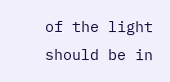of the light should be in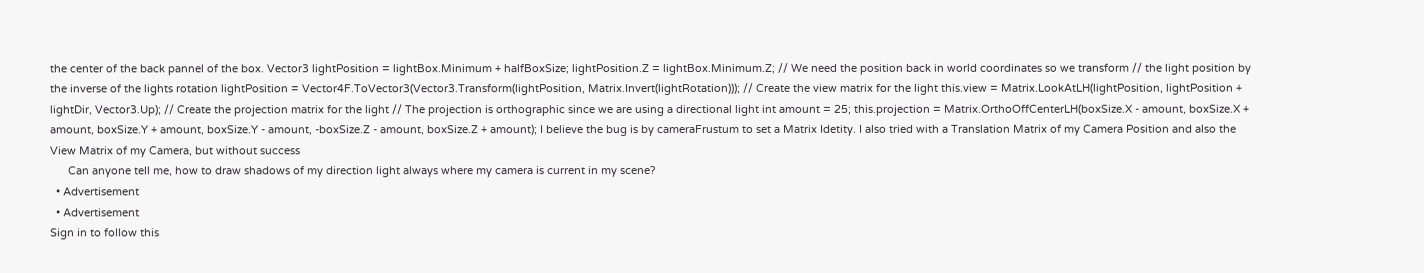the center of the back pannel of the box. Vector3 lightPosition = lightBox.Minimum + halfBoxSize; lightPosition.Z = lightBox.Minimum.Z; // We need the position back in world coordinates so we transform // the light position by the inverse of the lights rotation lightPosition = Vector4F.ToVector3(Vector3.Transform(lightPosition, Matrix.Invert(lightRotation))); // Create the view matrix for the light this.view = Matrix.LookAtLH(lightPosition, lightPosition + lightDir, Vector3.Up); // Create the projection matrix for the light // The projection is orthographic since we are using a directional light int amount = 25; this.projection = Matrix.OrthoOffCenterLH(boxSize.X - amount, boxSize.X + amount, boxSize.Y + amount, boxSize.Y - amount, -boxSize.Z - amount, boxSize.Z + amount); I believe the bug is by cameraFrustum to set a Matrix Idetity. I also tried with a Translation Matrix of my Camera Position and also the View Matrix of my Camera, but without success
      Can anyone tell me, how to draw shadows of my direction light always where my camera is current in my scene?
  • Advertisement
  • Advertisement
Sign in to follow this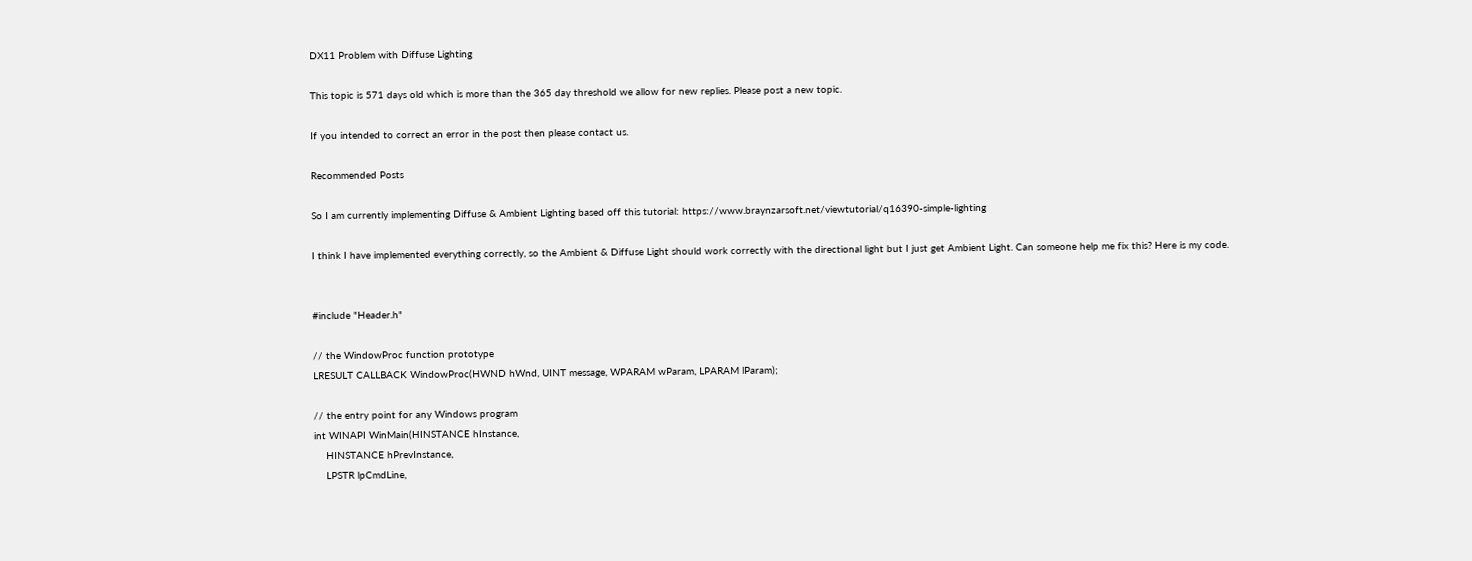DX11 Problem with Diffuse Lighting

This topic is 571 days old which is more than the 365 day threshold we allow for new replies. Please post a new topic.

If you intended to correct an error in the post then please contact us.

Recommended Posts

So I am currently implementing Diffuse & Ambient Lighting based off this tutorial: https://www.braynzarsoft.net/viewtutorial/q16390-simple-lighting

I think I have implemented everything correctly, so the Ambient & Diffuse Light should work correctly with the directional light but I just get Ambient Light. Can someone help me fix this? Here is my code.


#include "Header.h"

// the WindowProc function prototype
LRESULT CALLBACK WindowProc(HWND hWnd, UINT message, WPARAM wParam, LPARAM lParam);

// the entry point for any Windows program
int WINAPI WinMain(HINSTANCE hInstance,
    HINSTANCE hPrevInstance,
    LPSTR lpCmdLine,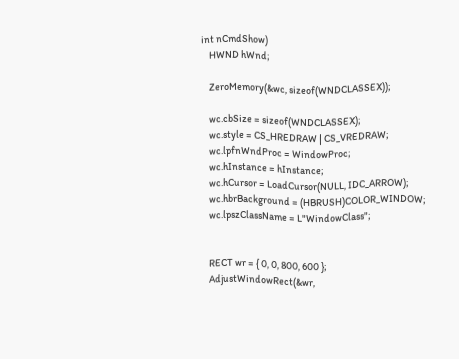int nCmdShow)
    HWND hWnd;

    ZeroMemory(&wc, sizeof(WNDCLASSEX));

    wc.cbSize = sizeof(WNDCLASSEX);
    wc.style = CS_HREDRAW | CS_VREDRAW;
    wc.lpfnWndProc = WindowProc;
    wc.hInstance = hInstance;
    wc.hCursor = LoadCursor(NULL, IDC_ARROW);
    wc.hbrBackground = (HBRUSH)COLOR_WINDOW;
    wc.lpszClassName = L"WindowClass";


    RECT wr = { 0, 0, 800, 600 };
    AdjustWindowRect(&wr,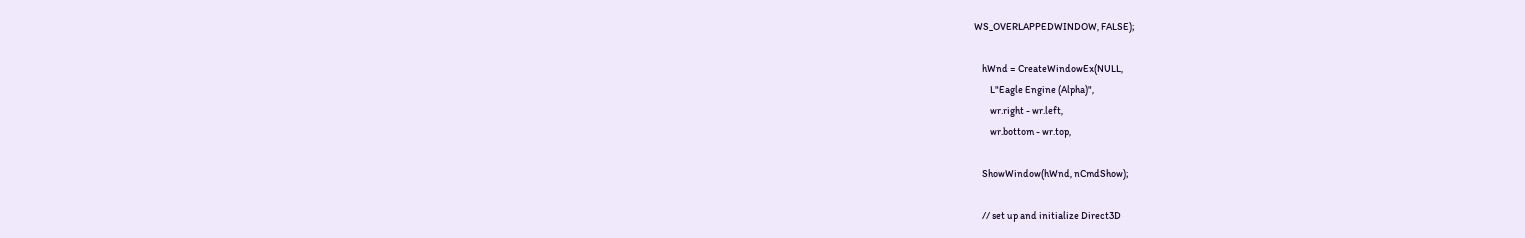WS_OVERLAPPEDWINDOW, FALSE);

    hWnd = CreateWindowEx(NULL,
        L"Eagle Engine (Alpha)",
        wr.right - wr.left,
        wr.bottom - wr.top,

    ShowWindow(hWnd, nCmdShow);

    // set up and initialize Direct3D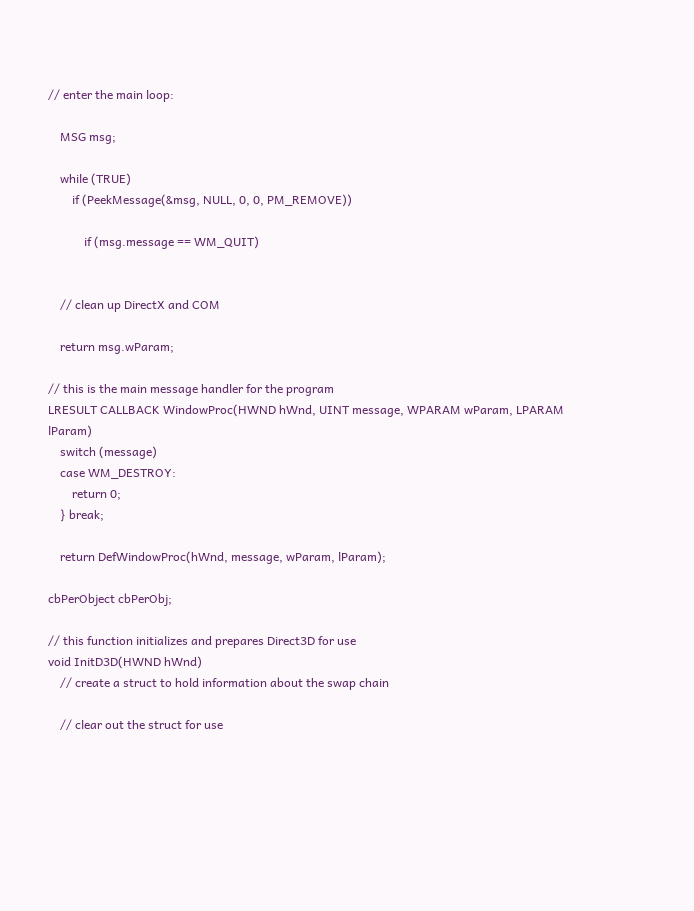// enter the main loop:

    MSG msg;

    while (TRUE)
        if (PeekMessage(&msg, NULL, 0, 0, PM_REMOVE))

            if (msg.message == WM_QUIT)


    // clean up DirectX and COM

    return msg.wParam;

// this is the main message handler for the program
LRESULT CALLBACK WindowProc(HWND hWnd, UINT message, WPARAM wParam, LPARAM lParam)
    switch (message)
    case WM_DESTROY:
        return 0;
    } break;

    return DefWindowProc(hWnd, message, wParam, lParam);

cbPerObject cbPerObj;

// this function initializes and prepares Direct3D for use
void InitD3D(HWND hWnd)
    // create a struct to hold information about the swap chain

    // clear out the struct for use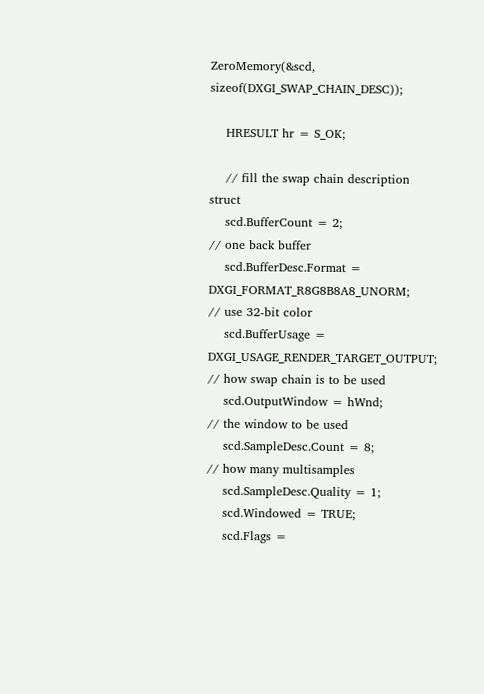ZeroMemory(&scd, sizeof(DXGI_SWAP_CHAIN_DESC));

    HRESULT hr = S_OK;

    // fill the swap chain description struct
    scd.BufferCount = 2;                                    // one back buffer
    scd.BufferDesc.Format = DXGI_FORMAT_R8G8B8A8_UNORM;     // use 32-bit color
    scd.BufferUsage = DXGI_USAGE_RENDER_TARGET_OUTPUT;      // how swap chain is to be used
    scd.OutputWindow = hWnd;                                // the window to be used
    scd.SampleDesc.Count = 8;                               // how many multisamples
    scd.SampleDesc.Quality = 1;
    scd.Windowed = TRUE;
    scd.Flags =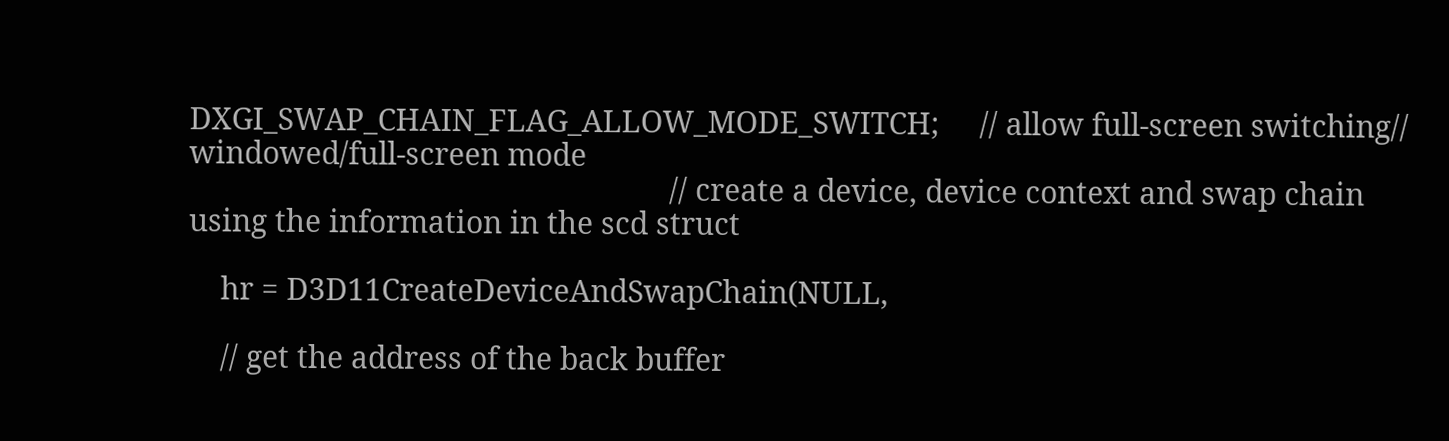DXGI_SWAP_CHAIN_FLAG_ALLOW_MODE_SWITCH;     // allow full-screen switching// windowed/full-screen mode
                                                            // create a device, device context and swap chain using the information in the scd struct

    hr = D3D11CreateDeviceAndSwapChain(NULL,

    // get the address of the back buffer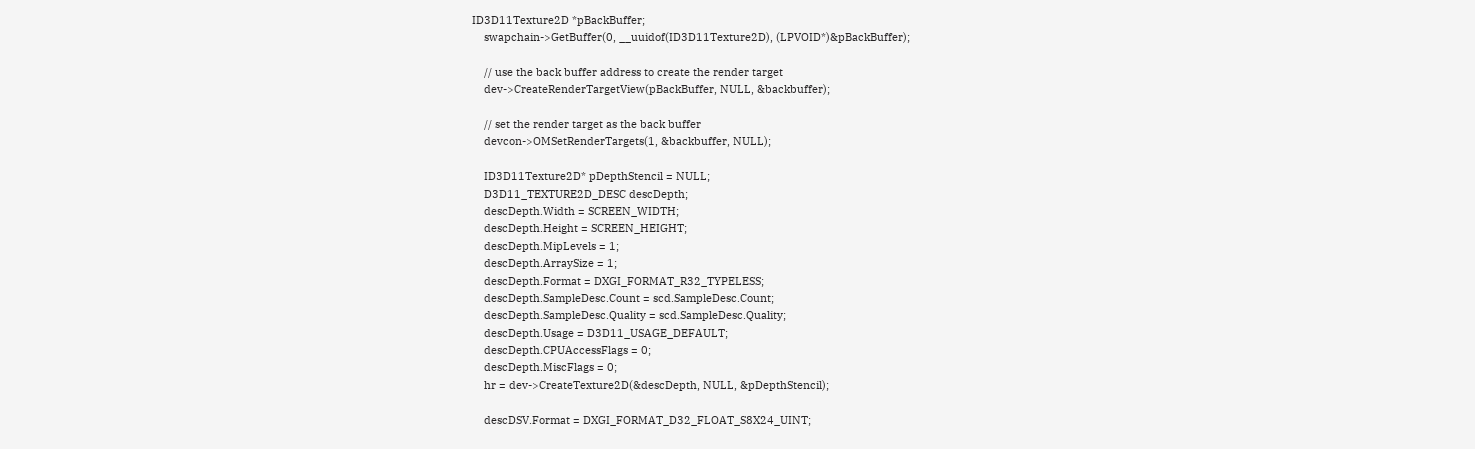ID3D11Texture2D *pBackBuffer;
    swapchain->GetBuffer(0, __uuidof(ID3D11Texture2D), (LPVOID*)&pBackBuffer);

    // use the back buffer address to create the render target
    dev->CreateRenderTargetView(pBackBuffer, NULL, &backbuffer);

    // set the render target as the back buffer
    devcon->OMSetRenderTargets(1, &backbuffer, NULL);

    ID3D11Texture2D* pDepthStencil = NULL;
    D3D11_TEXTURE2D_DESC descDepth;
    descDepth.Width = SCREEN_WIDTH;
    descDepth.Height = SCREEN_HEIGHT;
    descDepth.MipLevels = 1;
    descDepth.ArraySize = 1;
    descDepth.Format = DXGI_FORMAT_R32_TYPELESS;
    descDepth.SampleDesc.Count = scd.SampleDesc.Count;
    descDepth.SampleDesc.Quality = scd.SampleDesc.Quality;
    descDepth.Usage = D3D11_USAGE_DEFAULT;
    descDepth.CPUAccessFlags = 0;
    descDepth.MiscFlags = 0;
    hr = dev->CreateTexture2D(&descDepth, NULL, &pDepthStencil);

    descDSV.Format = DXGI_FORMAT_D32_FLOAT_S8X24_UINT;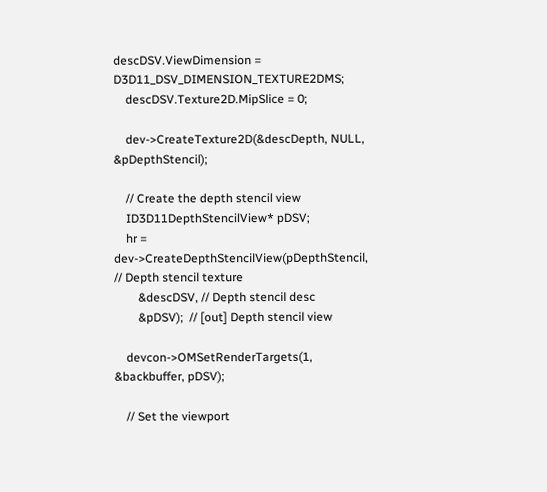descDSV.ViewDimension = D3D11_DSV_DIMENSION_TEXTURE2DMS;
    descDSV.Texture2D.MipSlice = 0;

    dev->CreateTexture2D(&descDepth, NULL, &pDepthStencil);

    // Create the depth stencil view
    ID3D11DepthStencilView* pDSV;
    hr = dev->CreateDepthStencilView(pDepthStencil, // Depth stencil texture
        &descDSV, // Depth stencil desc
        &pDSV);  // [out] Depth stencil view

    devcon->OMSetRenderTargets(1, &backbuffer, pDSV);

    // Set the viewport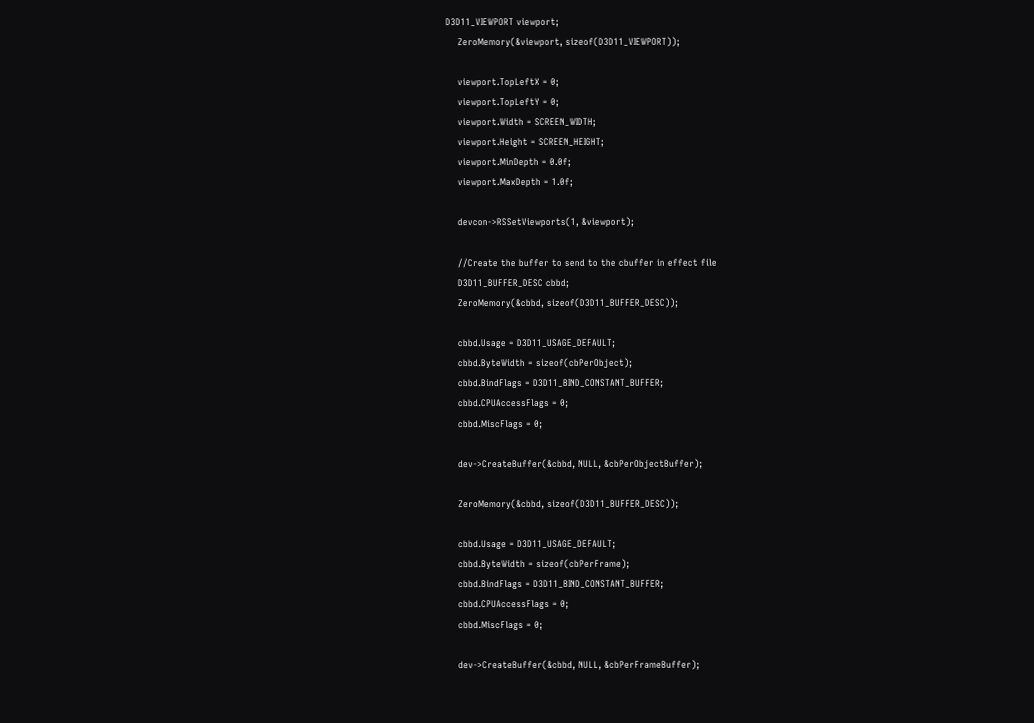D3D11_VIEWPORT viewport;
    ZeroMemory(&viewport, sizeof(D3D11_VIEWPORT));

    viewport.TopLeftX = 0;
    viewport.TopLeftY = 0;
    viewport.Width = SCREEN_WIDTH;
    viewport.Height = SCREEN_HEIGHT;
    viewport.MinDepth = 0.0f;
    viewport.MaxDepth = 1.0f;

    devcon->RSSetViewports(1, &viewport);

    //Create the buffer to send to the cbuffer in effect file
    D3D11_BUFFER_DESC cbbd;
    ZeroMemory(&cbbd, sizeof(D3D11_BUFFER_DESC));

    cbbd.Usage = D3D11_USAGE_DEFAULT;
    cbbd.ByteWidth = sizeof(cbPerObject);
    cbbd.BindFlags = D3D11_BIND_CONSTANT_BUFFER;
    cbbd.CPUAccessFlags = 0;
    cbbd.MiscFlags = 0;

    dev->CreateBuffer(&cbbd, NULL, &cbPerObjectBuffer);

    ZeroMemory(&cbbd, sizeof(D3D11_BUFFER_DESC));

    cbbd.Usage = D3D11_USAGE_DEFAULT;
    cbbd.ByteWidth = sizeof(cbPerFrame);
    cbbd.BindFlags = D3D11_BIND_CONSTANT_BUFFER;
    cbbd.CPUAccessFlags = 0;
    cbbd.MiscFlags = 0;

    dev->CreateBuffer(&cbbd, NULL, &cbPerFrameBuffer);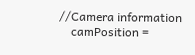//Camera information
    camPosition =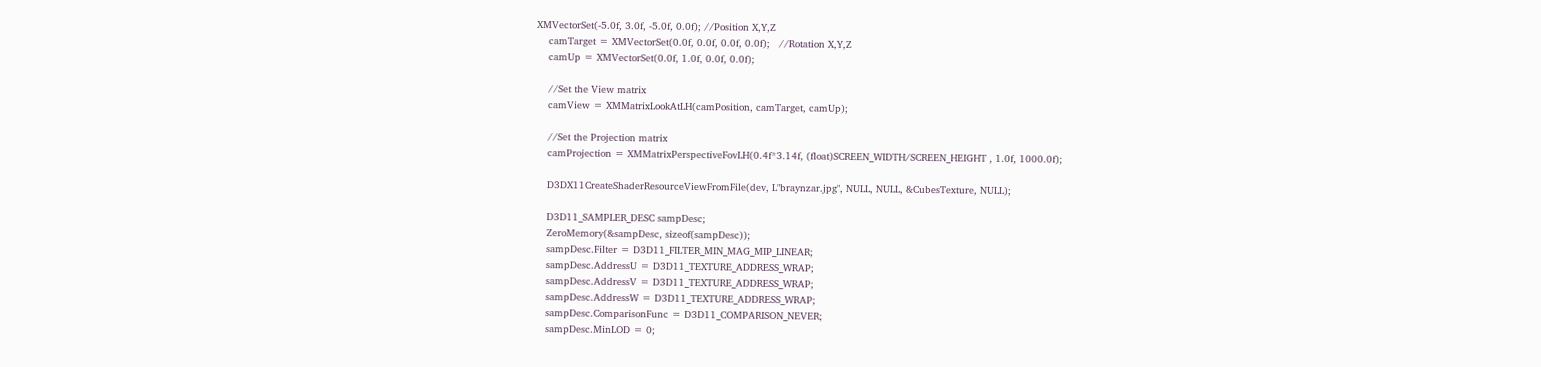XMVectorSet(-5.0f, 3.0f, -5.0f, 0.0f); //Position X,Y,Z
    camTarget = XMVectorSet(0.0f, 0.0f, 0.0f, 0.0f);   //Rotation X,Y,Z
    camUp = XMVectorSet(0.0f, 1.0f, 0.0f, 0.0f);

    //Set the View matrix
    camView = XMMatrixLookAtLH(camPosition, camTarget, camUp);

    //Set the Projection matrix
    camProjection = XMMatrixPerspectiveFovLH(0.4f*3.14f, (float)SCREEN_WIDTH/SCREEN_HEIGHT , 1.0f, 1000.0f);

    D3DX11CreateShaderResourceViewFromFile(dev, L"braynzar.jpg", NULL, NULL, &CubesTexture, NULL);

    D3D11_SAMPLER_DESC sampDesc;
    ZeroMemory(&sampDesc, sizeof(sampDesc));
    sampDesc.Filter = D3D11_FILTER_MIN_MAG_MIP_LINEAR;
    sampDesc.AddressU = D3D11_TEXTURE_ADDRESS_WRAP;
    sampDesc.AddressV = D3D11_TEXTURE_ADDRESS_WRAP;
    sampDesc.AddressW = D3D11_TEXTURE_ADDRESS_WRAP;
    sampDesc.ComparisonFunc = D3D11_COMPARISON_NEVER;
    sampDesc.MinLOD = 0;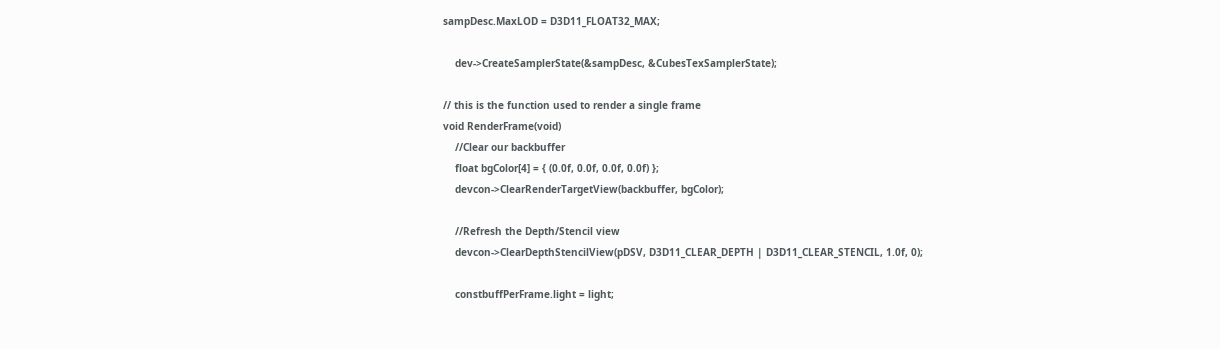sampDesc.MaxLOD = D3D11_FLOAT32_MAX;

    dev->CreateSamplerState(&sampDesc, &CubesTexSamplerState);

// this is the function used to render a single frame
void RenderFrame(void)
    //Clear our backbuffer
    float bgColor[4] = { (0.0f, 0.0f, 0.0f, 0.0f) };
    devcon->ClearRenderTargetView(backbuffer, bgColor);

    //Refresh the Depth/Stencil view
    devcon->ClearDepthStencilView(pDSV, D3D11_CLEAR_DEPTH | D3D11_CLEAR_STENCIL, 1.0f, 0);

    constbuffPerFrame.light = light;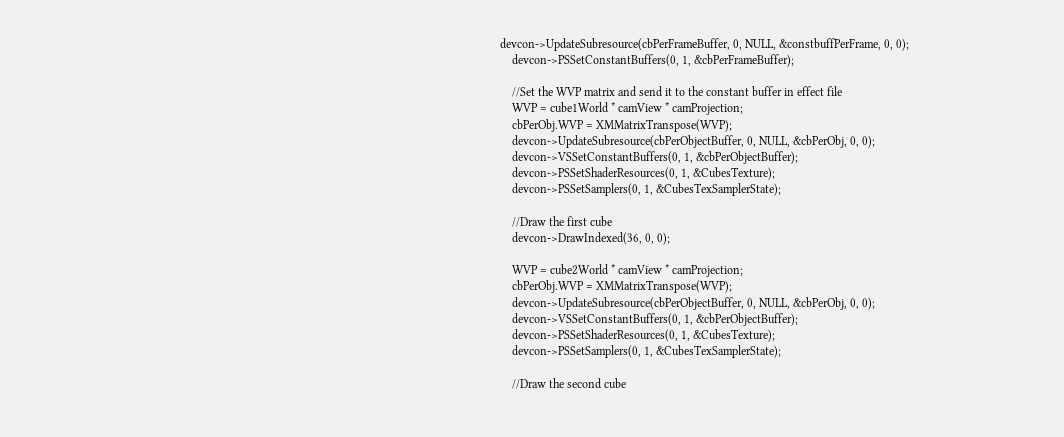devcon->UpdateSubresource(cbPerFrameBuffer, 0, NULL, &constbuffPerFrame, 0, 0);
    devcon->PSSetConstantBuffers(0, 1, &cbPerFrameBuffer);

    //Set the WVP matrix and send it to the constant buffer in effect file
    WVP = cube1World * camView * camProjection;
    cbPerObj.WVP = XMMatrixTranspose(WVP);
    devcon->UpdateSubresource(cbPerObjectBuffer, 0, NULL, &cbPerObj, 0, 0);
    devcon->VSSetConstantBuffers(0, 1, &cbPerObjectBuffer);
    devcon->PSSetShaderResources(0, 1, &CubesTexture);
    devcon->PSSetSamplers(0, 1, &CubesTexSamplerState);

    //Draw the first cube
    devcon->DrawIndexed(36, 0, 0);

    WVP = cube2World * camView * camProjection;
    cbPerObj.WVP = XMMatrixTranspose(WVP);
    devcon->UpdateSubresource(cbPerObjectBuffer, 0, NULL, &cbPerObj, 0, 0);
    devcon->VSSetConstantBuffers(0, 1, &cbPerObjectBuffer);
    devcon->PSSetShaderResources(0, 1, &CubesTexture);
    devcon->PSSetSamplers(0, 1, &CubesTexSamplerState);

    //Draw the second cube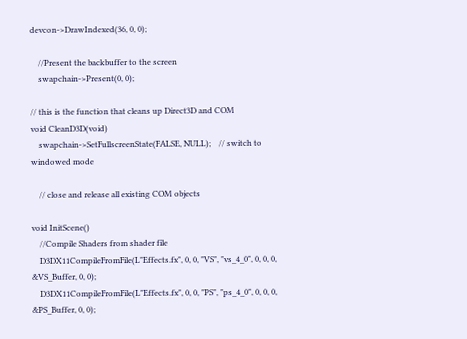devcon->DrawIndexed(36, 0, 0);

    //Present the backbuffer to the screen
    swapchain->Present(0, 0);

// this is the function that cleans up Direct3D and COM
void CleanD3D(void)
    swapchain->SetFullscreenState(FALSE, NULL);    // switch to windowed mode

    // close and release all existing COM objects

void InitScene()
    //Compile Shaders from shader file
    D3DX11CompileFromFile(L"Effects.fx", 0, 0, "VS", "vs_4_0", 0, 0, 0, &VS_Buffer, 0, 0);
    D3DX11CompileFromFile(L"Effects.fx", 0, 0, "PS", "ps_4_0", 0, 0, 0, &PS_Buffer, 0, 0);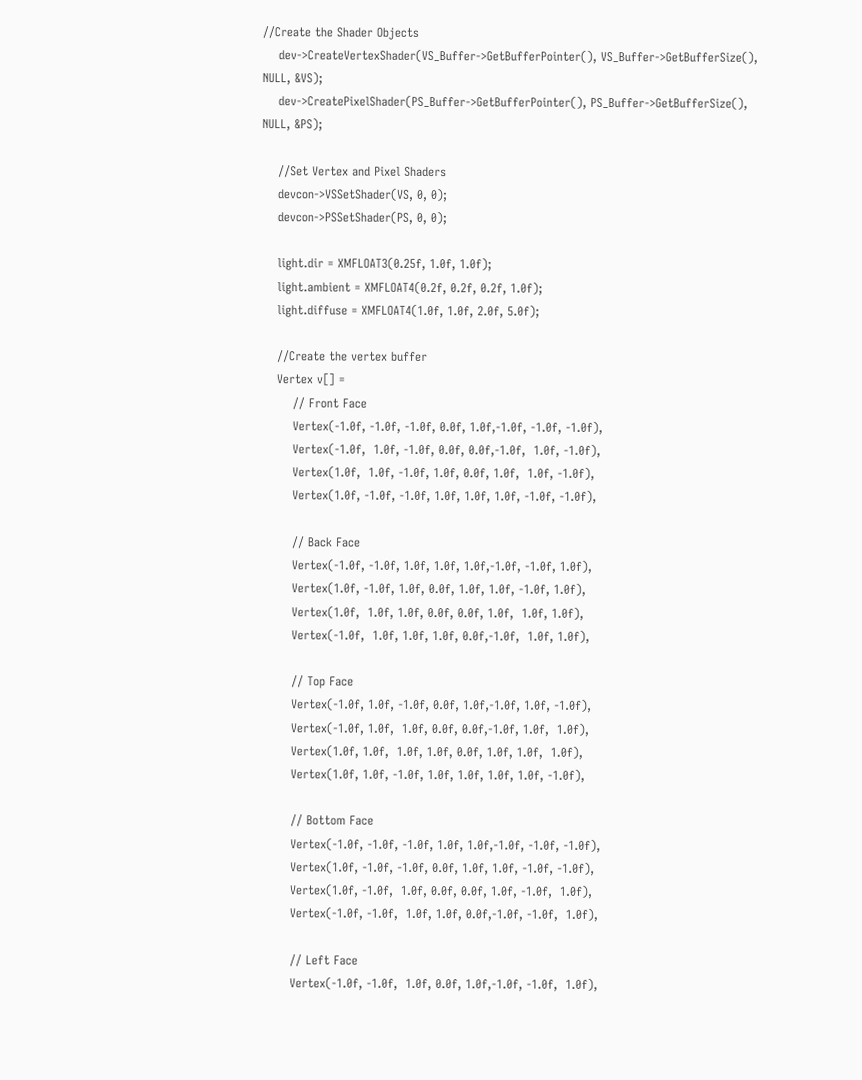//Create the Shader Objects
    dev->CreateVertexShader(VS_Buffer->GetBufferPointer(), VS_Buffer->GetBufferSize(), NULL, &VS);
    dev->CreatePixelShader(PS_Buffer->GetBufferPointer(), PS_Buffer->GetBufferSize(), NULL, &PS);

    //Set Vertex and Pixel Shaders
    devcon->VSSetShader(VS, 0, 0);
    devcon->PSSetShader(PS, 0, 0);

    light.dir = XMFLOAT3(0.25f, 1.0f, 1.0f);
    light.ambient = XMFLOAT4(0.2f, 0.2f, 0.2f, 1.0f);
    light.diffuse = XMFLOAT4(1.0f, 1.0f, 2.0f, 5.0f);

    //Create the vertex buffer
    Vertex v[] =
        // Front Face
        Vertex(-1.0f, -1.0f, -1.0f, 0.0f, 1.0f,-1.0f, -1.0f, -1.0f),
        Vertex(-1.0f,  1.0f, -1.0f, 0.0f, 0.0f,-1.0f,  1.0f, -1.0f),
        Vertex(1.0f,  1.0f, -1.0f, 1.0f, 0.0f, 1.0f,  1.0f, -1.0f),
        Vertex(1.0f, -1.0f, -1.0f, 1.0f, 1.0f, 1.0f, -1.0f, -1.0f),

        // Back Face
        Vertex(-1.0f, -1.0f, 1.0f, 1.0f, 1.0f,-1.0f, -1.0f, 1.0f),
        Vertex(1.0f, -1.0f, 1.0f, 0.0f, 1.0f, 1.0f, -1.0f, 1.0f),
        Vertex(1.0f,  1.0f, 1.0f, 0.0f, 0.0f, 1.0f,  1.0f, 1.0f),
        Vertex(-1.0f,  1.0f, 1.0f, 1.0f, 0.0f,-1.0f,  1.0f, 1.0f),

        // Top Face
        Vertex(-1.0f, 1.0f, -1.0f, 0.0f, 1.0f,-1.0f, 1.0f, -1.0f),
        Vertex(-1.0f, 1.0f,  1.0f, 0.0f, 0.0f,-1.0f, 1.0f,  1.0f),
        Vertex(1.0f, 1.0f,  1.0f, 1.0f, 0.0f, 1.0f, 1.0f,  1.0f),
        Vertex(1.0f, 1.0f, -1.0f, 1.0f, 1.0f, 1.0f, 1.0f, -1.0f),

        // Bottom Face
        Vertex(-1.0f, -1.0f, -1.0f, 1.0f, 1.0f,-1.0f, -1.0f, -1.0f),
        Vertex(1.0f, -1.0f, -1.0f, 0.0f, 1.0f, 1.0f, -1.0f, -1.0f),
        Vertex(1.0f, -1.0f,  1.0f, 0.0f, 0.0f, 1.0f, -1.0f,  1.0f),
        Vertex(-1.0f, -1.0f,  1.0f, 1.0f, 0.0f,-1.0f, -1.0f,  1.0f),

        // Left Face
        Vertex(-1.0f, -1.0f,  1.0f, 0.0f, 1.0f,-1.0f, -1.0f,  1.0f),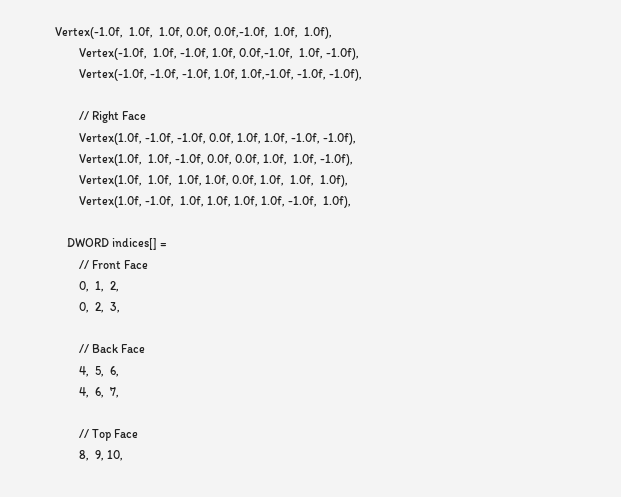Vertex(-1.0f,  1.0f,  1.0f, 0.0f, 0.0f,-1.0f,  1.0f,  1.0f),
        Vertex(-1.0f,  1.0f, -1.0f, 1.0f, 0.0f,-1.0f,  1.0f, -1.0f),
        Vertex(-1.0f, -1.0f, -1.0f, 1.0f, 1.0f,-1.0f, -1.0f, -1.0f),

        // Right Face
        Vertex(1.0f, -1.0f, -1.0f, 0.0f, 1.0f, 1.0f, -1.0f, -1.0f),
        Vertex(1.0f,  1.0f, -1.0f, 0.0f, 0.0f, 1.0f,  1.0f, -1.0f),
        Vertex(1.0f,  1.0f,  1.0f, 1.0f, 0.0f, 1.0f,  1.0f,  1.0f),
        Vertex(1.0f, -1.0f,  1.0f, 1.0f, 1.0f, 1.0f, -1.0f,  1.0f),

    DWORD indices[] =
        // Front Face
        0,  1,  2,
        0,  2,  3,

        // Back Face
        4,  5,  6,
        4,  6,  7,

        // Top Face
        8,  9, 10,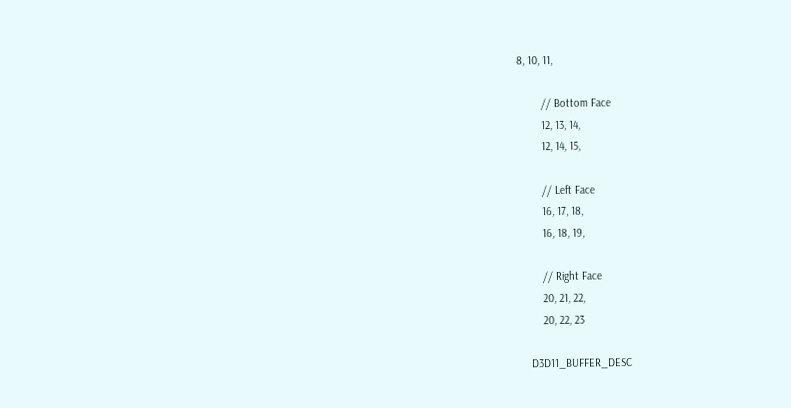8, 10, 11,

        // Bottom Face
        12, 13, 14,
        12, 14, 15,

        // Left Face
        16, 17, 18,
        16, 18, 19,

        // Right Face
        20, 21, 22,
        20, 22, 23

    D3D11_BUFFER_DESC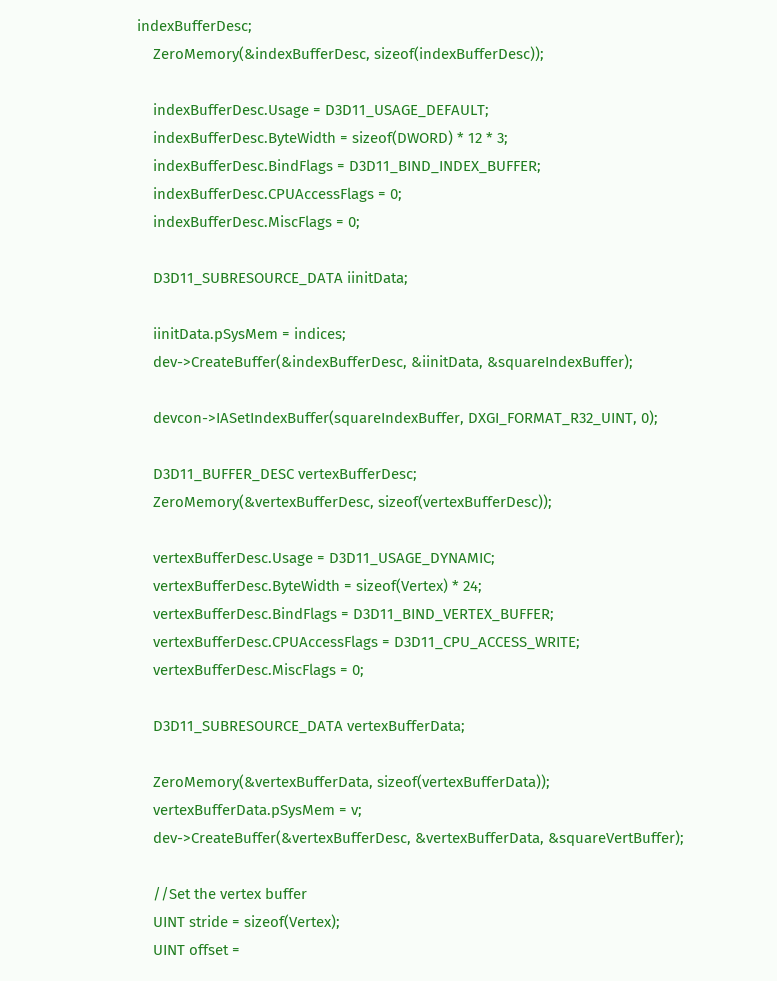indexBufferDesc;
    ZeroMemory(&indexBufferDesc, sizeof(indexBufferDesc));

    indexBufferDesc.Usage = D3D11_USAGE_DEFAULT;
    indexBufferDesc.ByteWidth = sizeof(DWORD) * 12 * 3;
    indexBufferDesc.BindFlags = D3D11_BIND_INDEX_BUFFER;
    indexBufferDesc.CPUAccessFlags = 0;
    indexBufferDesc.MiscFlags = 0;

    D3D11_SUBRESOURCE_DATA iinitData;

    iinitData.pSysMem = indices;
    dev->CreateBuffer(&indexBufferDesc, &iinitData, &squareIndexBuffer);

    devcon->IASetIndexBuffer(squareIndexBuffer, DXGI_FORMAT_R32_UINT, 0);

    D3D11_BUFFER_DESC vertexBufferDesc;
    ZeroMemory(&vertexBufferDesc, sizeof(vertexBufferDesc));

    vertexBufferDesc.Usage = D3D11_USAGE_DYNAMIC;
    vertexBufferDesc.ByteWidth = sizeof(Vertex) * 24;
    vertexBufferDesc.BindFlags = D3D11_BIND_VERTEX_BUFFER;
    vertexBufferDesc.CPUAccessFlags = D3D11_CPU_ACCESS_WRITE;
    vertexBufferDesc.MiscFlags = 0;

    D3D11_SUBRESOURCE_DATA vertexBufferData;

    ZeroMemory(&vertexBufferData, sizeof(vertexBufferData));
    vertexBufferData.pSysMem = v;
    dev->CreateBuffer(&vertexBufferDesc, &vertexBufferData, &squareVertBuffer);

    //Set the vertex buffer
    UINT stride = sizeof(Vertex);
    UINT offset =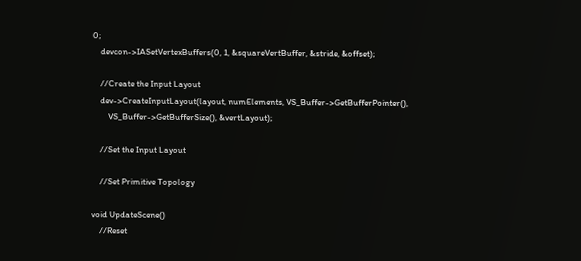0;
    devcon->IASetVertexBuffers(0, 1, &squareVertBuffer, &stride, &offset);

    //Create the Input Layout
    dev->CreateInputLayout(layout, numElements, VS_Buffer->GetBufferPointer(),
        VS_Buffer->GetBufferSize(), &vertLayout);

    //Set the Input Layout

    //Set Primitive Topology

void UpdateScene()
    //Reset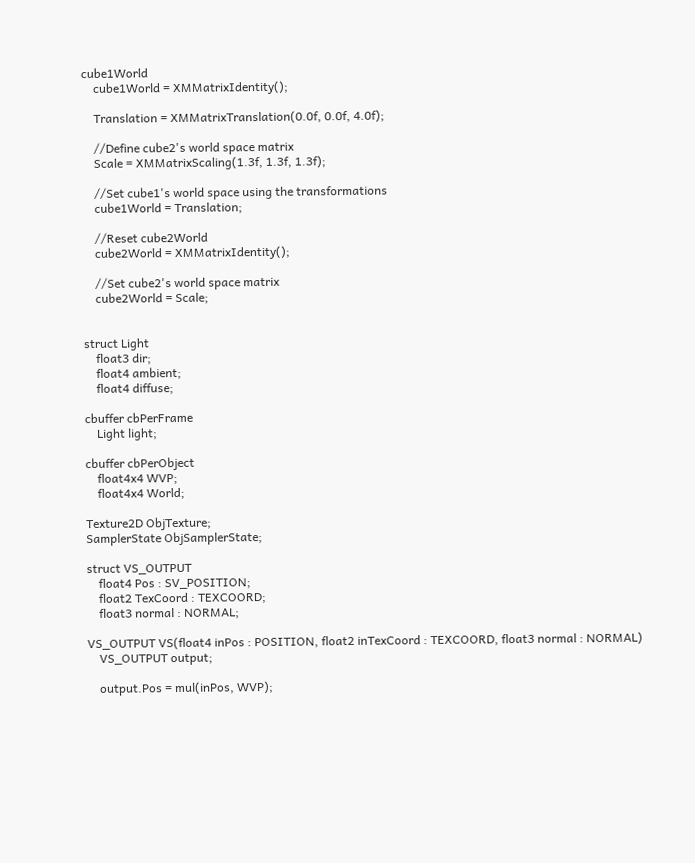cube1World
    cube1World = XMMatrixIdentity();

    Translation = XMMatrixTranslation(0.0f, 0.0f, 4.0f);

    //Define cube2's world space matrix
    Scale = XMMatrixScaling(1.3f, 1.3f, 1.3f);

    //Set cube1's world space using the transformations
    cube1World = Translation;

    //Reset cube2World
    cube2World = XMMatrixIdentity();

    //Set cube2's world space matrix
    cube2World = Scale;


struct Light
    float3 dir;
    float4 ambient;
    float4 diffuse;

cbuffer cbPerFrame
    Light light;

cbuffer cbPerObject
    float4x4 WVP;
    float4x4 World;

Texture2D ObjTexture;
SamplerState ObjSamplerState;

struct VS_OUTPUT
    float4 Pos : SV_POSITION;
    float2 TexCoord : TEXCOORD;
    float3 normal : NORMAL;

VS_OUTPUT VS(float4 inPos : POSITION, float2 inTexCoord : TEXCOORD, float3 normal : NORMAL)
    VS_OUTPUT output;

    output.Pos = mul(inPos, WVP);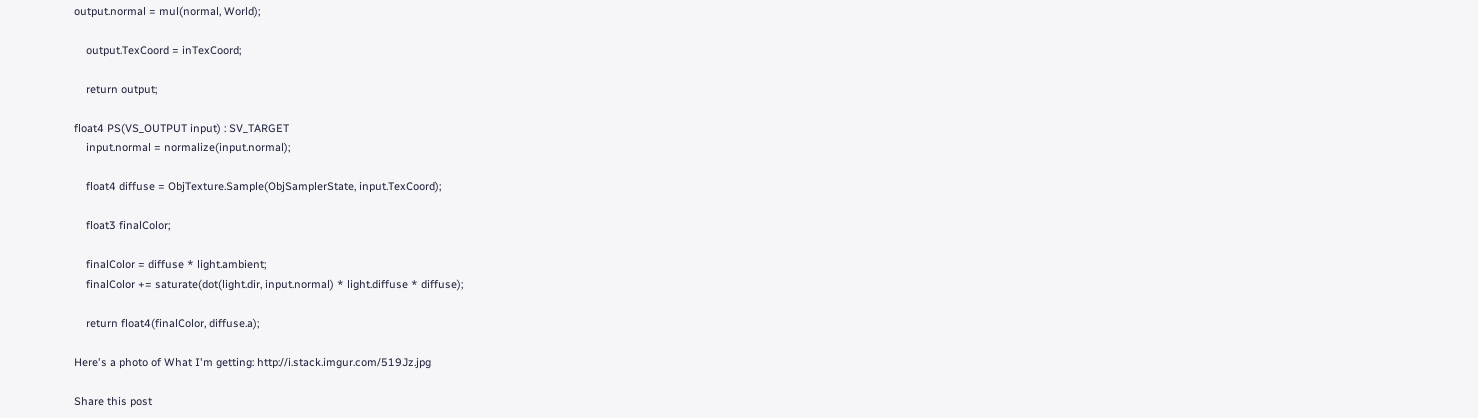output.normal = mul(normal, World);

    output.TexCoord = inTexCoord;

    return output;

float4 PS(VS_OUTPUT input) : SV_TARGET
    input.normal = normalize(input.normal);

    float4 diffuse = ObjTexture.Sample(ObjSamplerState, input.TexCoord);

    float3 finalColor;

    finalColor = diffuse * light.ambient;
    finalColor += saturate(dot(light.dir, input.normal) * light.diffuse * diffuse);

    return float4(finalColor, diffuse.a);

Here's a photo of What I'm getting: http://i.stack.imgur.com/519Jz.jpg

Share this post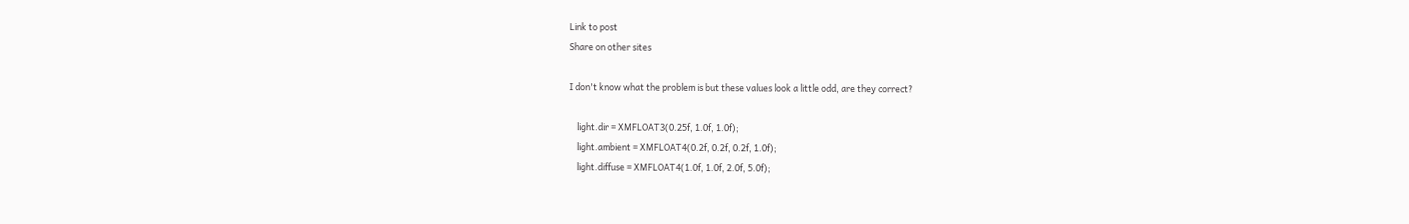Link to post
Share on other sites

I don't know what the problem is but these values look a little odd, are they correct?

    light.dir = XMFLOAT3(0.25f, 1.0f, 1.0f);
    light.ambient = XMFLOAT4(0.2f, 0.2f, 0.2f, 1.0f);
    light.diffuse = XMFLOAT4(1.0f, 1.0f, 2.0f, 5.0f);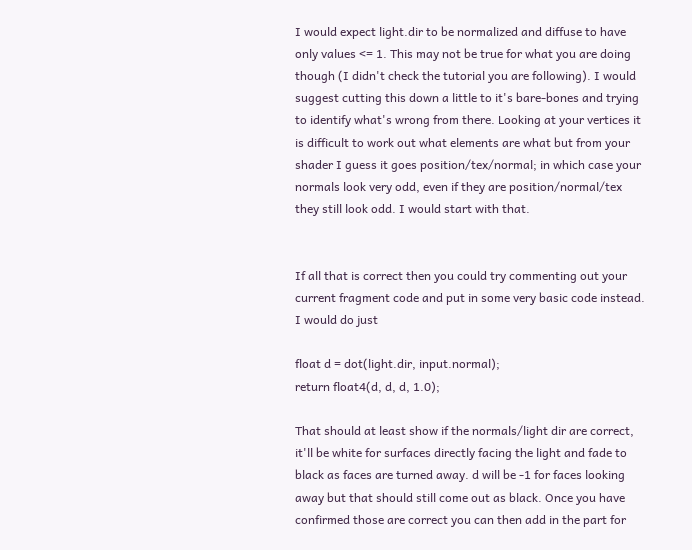I would expect light.dir to be normalized and diffuse to have only values <= 1. This may not be true for what you are doing though (I didn't check the tutorial you are following). I would suggest cutting this down a little to it's bare-bones and trying to identify what's wrong from there. Looking at your vertices it is difficult to work out what elements are what but from your shader I guess it goes position/tex/normal; in which case your normals look very odd, even if they are position/normal/tex they still look odd. I would start with that.


If all that is correct then you could try commenting out your current fragment code and put in some very basic code instead. I would do just

float d = dot(light.dir, input.normal);
return float4(d, d, d, 1.0);

That should at least show if the normals/light dir are correct, it'll be white for surfaces directly facing the light and fade to black as faces are turned away. d will be -1 for faces looking away but that should still come out as black. Once you have confirmed those are correct you can then add in the part for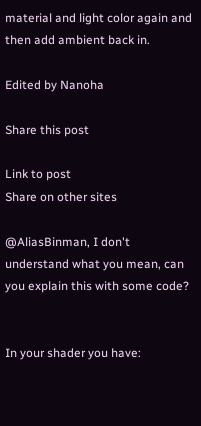material and light color again and then add ambient back in.

Edited by Nanoha

Share this post

Link to post
Share on other sites

@AliasBinman, I don't understand what you mean, can you explain this with some code?


In your shader you have: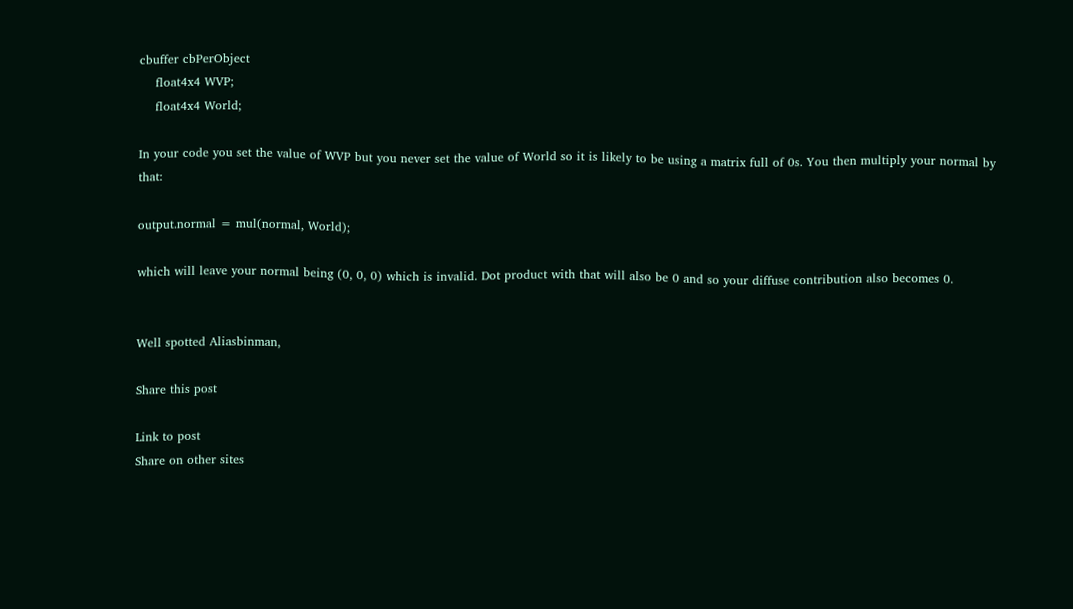cbuffer cbPerObject
    float4x4 WVP;
    float4x4 World;

In your code you set the value of WVP but you never set the value of World so it is likely to be using a matrix full of 0s. You then multiply your normal by that:

output.normal = mul(normal, World);

which will leave your normal being (0, 0, 0) which is invalid. Dot product with that will also be 0 and so your diffuse contribution also becomes 0.


Well spotted Aliasbinman,

Share this post

Link to post
Share on other sites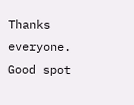Thanks everyone. Good spot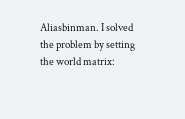Aliasbinman. I solved the problem by setting the world matrix: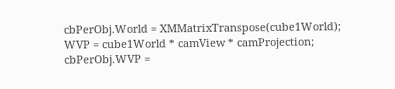cbPerObj.World = XMMatrixTranspose(cube1World);
WVP = cube1World * camView * camProjection;
cbPerObj.WVP =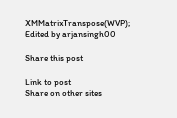XMMatrixTranspose(WVP);
Edited by arjansingh00

Share this post

Link to post
Share on other sites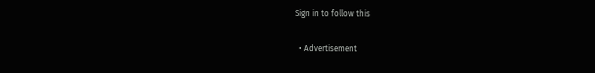Sign in to follow this

  • Advertisement